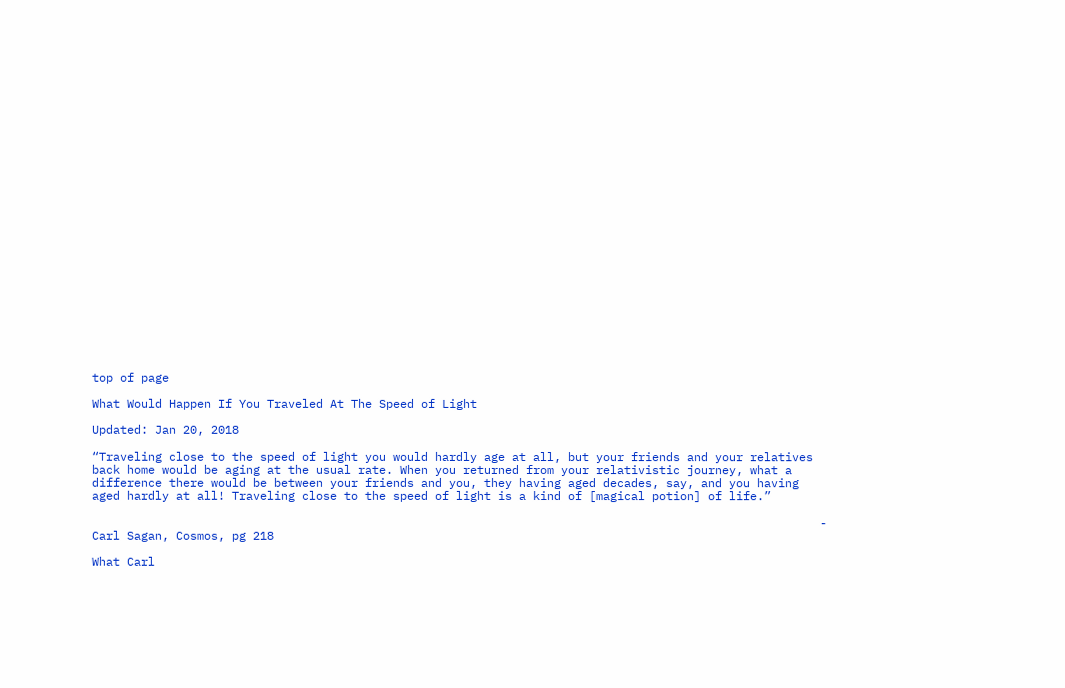top of page

What Would Happen If You Traveled At The Speed of Light

Updated: Jan 20, 2018

“Traveling close to the speed of light you would hardly age at all, but your friends and your relatives back home would be aging at the usual rate. When you returned from your relativistic journey, what a difference there would be between your friends and you, they having aged decades, say, and you having aged hardly at all! Traveling close to the speed of light is a kind of [magical potion] of life.”

                                                                                                        - Carl Sagan, Cosmos, pg 218

What Carl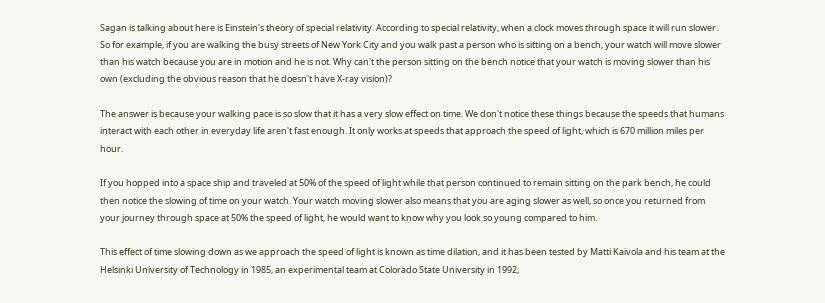Sagan is talking about here is Einstein's theory of special relativity. According to special relativity, when a clock moves through space it will run slower. So for example, if you are walking the busy streets of New York City and you walk past a person who is sitting on a bench, your watch will move slower than his watch because you are in motion and he is not. Why can't the person sitting on the bench notice that your watch is moving slower than his own (excluding the obvious reason that he doesn't have X-ray vision)?

The answer is because your walking pace is so slow that it has a very slow effect on time. We don't notice these things because the speeds that humans interact with each other in everyday life aren't fast enough. It only works at speeds that approach the speed of light, which is 670 million miles per hour.

If you hopped into a space ship and traveled at 50% of the speed of light while that person continued to remain sitting on the park bench, he could then notice the slowing of time on your watch. Your watch moving slower also means that you are aging slower as well, so once you returned from your journey through space at 50% the speed of light, he would want to know why you look so young compared to him.

This effect of time slowing down as we approach the speed of light is known as time dilation, and it has been tested by Matti Kaivola and his team at the Helsinki University of Technology in 1985, an experimental team at Colorado State University in 1992,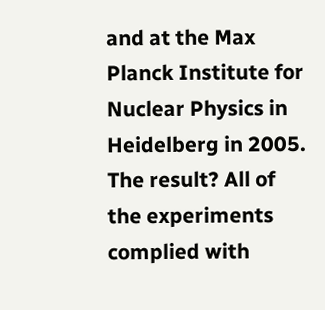and at the Max Planck Institute for Nuclear Physics in Heidelberg in 2005. The result? All of the experiments complied with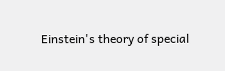Einstein's theory of special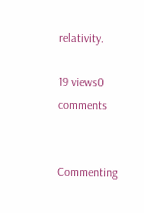relativity.

19 views0 comments


Commenting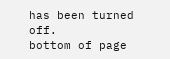has been turned off.
bottom of page